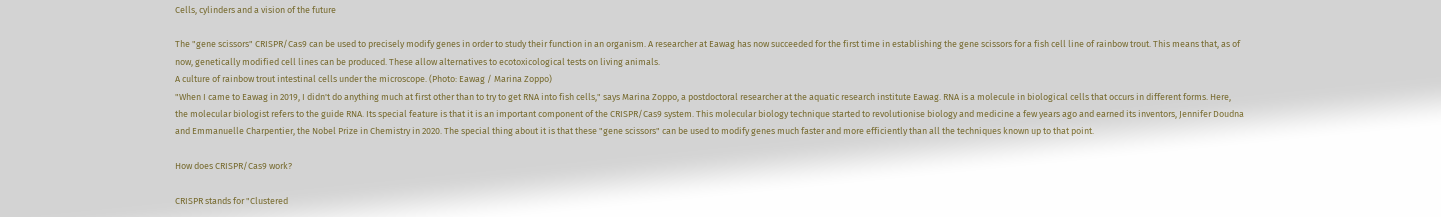Cells, cylinders and a vision of the future

The "gene scissors" CRISPR/Cas9 can be used to precisely modify genes in order to study their function in an organism. A researcher at Eawag has now succeeded for the first time in establishing the gene scissors for a fish cell line of rainbow trout. This means that, as of now, genetically modified cell lines can be produced. These allow alternatives to ecotoxicological tests on living animals.
A culture of rainbow trout intestinal cells under the microscope. (Photo: Eawag / Marina Zoppo)
"When I came to Eawag in 2019, I didn't do anything much at first other than to try to get RNA into fish cells," says Marina Zoppo, a postdoctoral researcher at the aquatic research institute Eawag. RNA is a molecule in biological cells that occurs in different forms. Here, the molecular biologist refers to the guide RNA. Its special feature is that it is an important component of the CRISPR/Cas9 system. This molecular biology technique started to revolutionise biology and medicine a few years ago and earned its inventors, Jennifer Doudna and Emmanuelle Charpentier, the Nobel Prize in Chemistry in 2020. The special thing about it is that these "gene scissors" can be used to modify genes much faster and more efficiently than all the techniques known up to that point.

How does CRISPR/Cas9 work?

CRISPR stands for "Clustered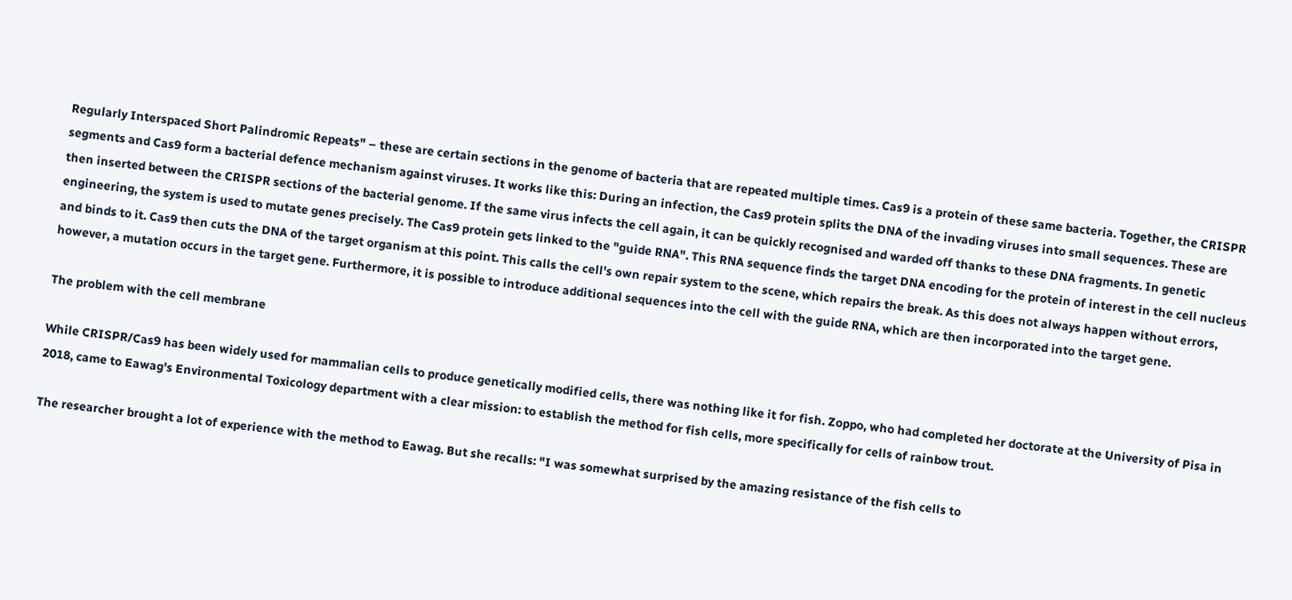Regularly Interspaced Short Palindromic Repeats" – these are certain sections in the genome of bacteria that are repeated multiple times. Cas9 is a protein of these same bacteria. Together, the CRISPR segments and Cas9 form a bacterial defence mechanism against viruses. It works like this: During an infection, the Cas9 protein splits the DNA of the invading viruses into small sequences. These are then inserted between the CRISPR sections of the bacterial genome. If the same virus infects the cell again, it can be quickly recognised and warded off thanks to these DNA fragments. In genetic engineering, the system is used to mutate genes precisely. The Cas9 protein gets linked to the "guide RNA". This RNA sequence finds the target DNA encoding for the protein of interest in the cell nucleus and binds to it. Cas9 then cuts the DNA of the target organism at this point. This calls the cell's own repair system to the scene, which repairs the break. As this does not always happen without errors, however, a mutation occurs in the target gene. Furthermore, it is possible to introduce additional sequences into the cell with the guide RNA, which are then incorporated into the target gene.

The problem with the cell membrane

While CRISPR/Cas9 has been widely used for mammalian cells to produce genetically modified cells, there was nothing like it for fish. Zoppo, who had completed her doctorate at the University of Pisa in 2018, came to Eawag's Environmental Toxicology department with a clear mission: to establish the method for fish cells, more specifically for cells of rainbow trout.

The researcher brought a lot of experience with the method to Eawag. But she recalls: "I was somewhat surprised by the amazing resistance of the fish cells to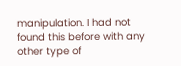manipulation. I had not found this before with any other type of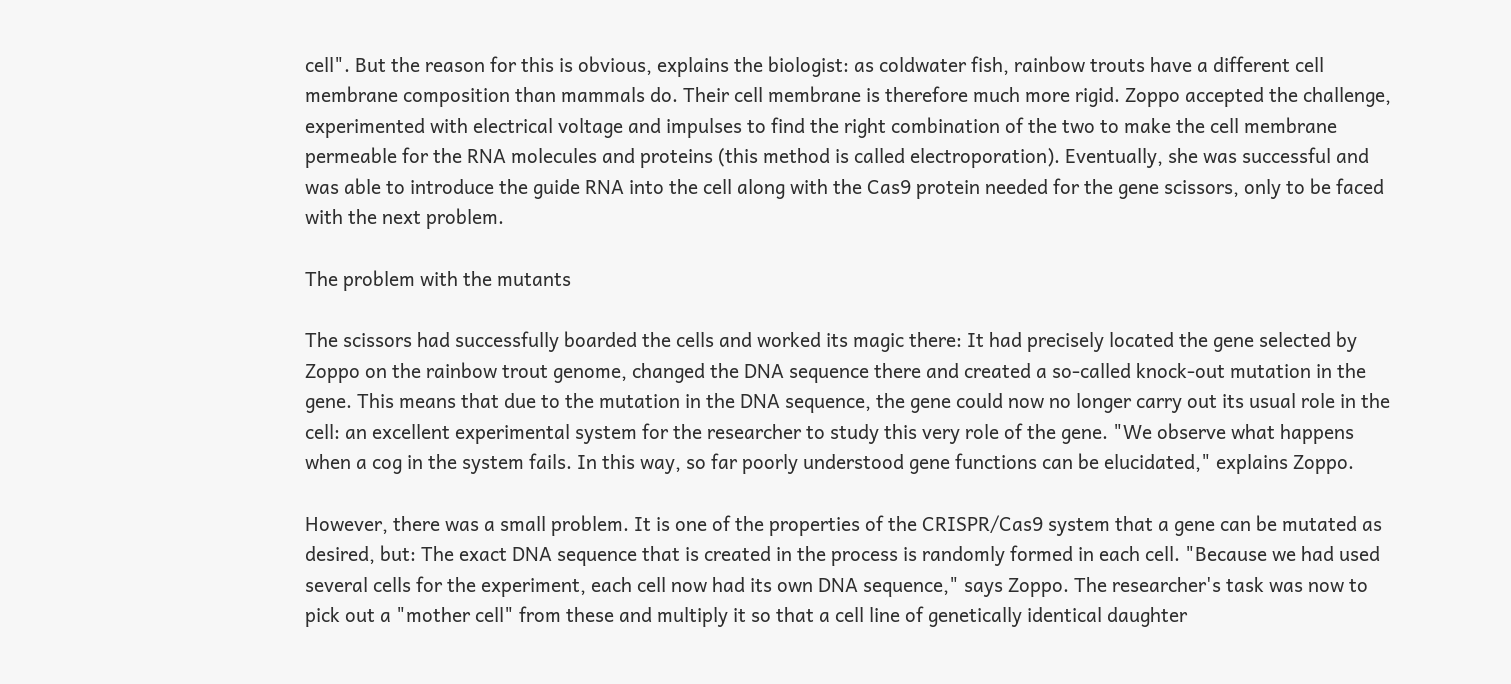cell". But the reason for this is obvious, explains the biologist: as coldwater fish, rainbow trouts have a different cell membrane composition than mammals do. Their cell membrane is therefore much more rigid. Zoppo accepted the challenge, experimented with electrical voltage and impulses to find the right combination of the two to make the cell membrane permeable for the RNA molecules and proteins (this method is called electroporation). Eventually, she was successful and was able to introduce the guide RNA into the cell along with the Cas9 protein needed for the gene scissors, only to be faced with the next problem.

The problem with the mutants

The scissors had successfully boarded the cells and worked its magic there: It had precisely located the gene selected by Zoppo on the rainbow trout genome, changed the DNA sequence there and created a so-called knock-out mutation in the gene. This means that due to the mutation in the DNA sequence, the gene could now no longer carry out its usual role in the cell: an excellent experimental system for the researcher to study this very role of the gene. "We observe what happens when a cog in the system fails. In this way, so far poorly understood gene functions can be elucidated," explains Zoppo.

However, there was a small problem. It is one of the properties of the CRISPR/Cas9 system that a gene can be mutated as desired, but: The exact DNA sequence that is created in the process is randomly formed in each cell. "Because we had used several cells for the experiment, each cell now had its own DNA sequence," says Zoppo. The researcher's task was now to pick out a "mother cell" from these and multiply it so that a cell line of genetically identical daughter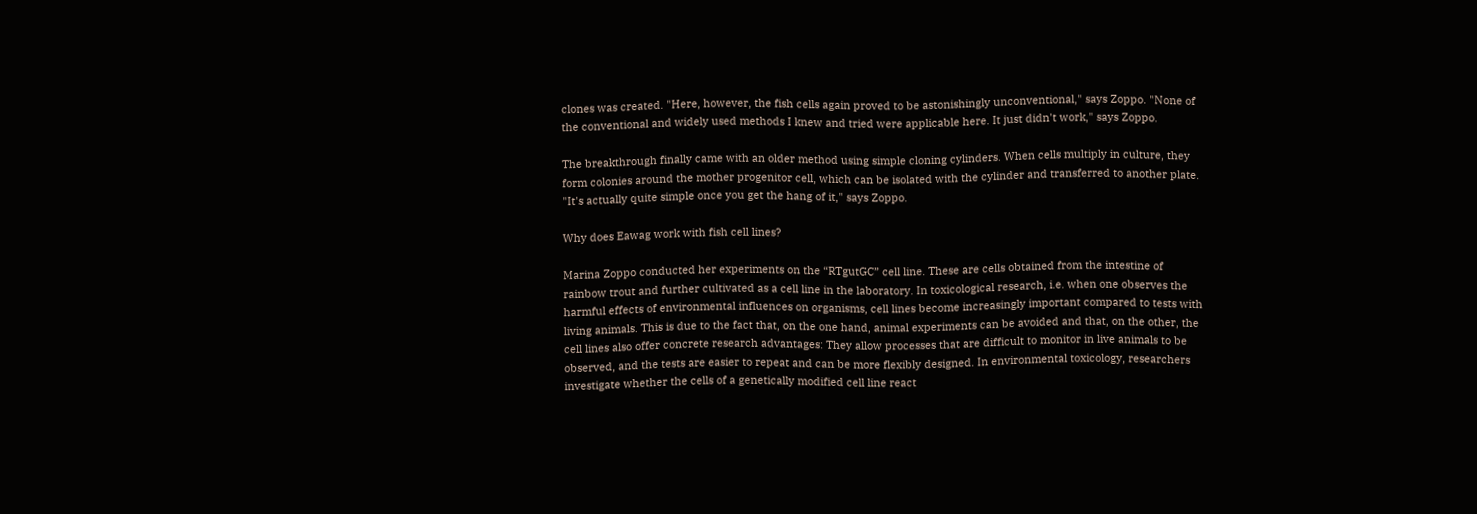clones was created. "Here, however, the fish cells again proved to be astonishingly unconventional," says Zoppo. "None of the conventional and widely used methods I knew and tried were applicable here. It just didn't work," says Zoppo.

The breakthrough finally came with an older method using simple cloning cylinders. When cells multiply in culture, they form colonies around the mother progenitor cell, which can be isolated with the cylinder and transferred to another plate. "It's actually quite simple once you get the hang of it," says Zoppo.

Why does Eawag work with fish cell lines?

Marina Zoppo conducted her experiments on the “RTgutGC” cell line. These are cells obtained from the intestine of rainbow trout and further cultivated as a cell line in the laboratory. In toxicological research, i.e. when one observes the harmful effects of environmental influences on organisms, cell lines become increasingly important compared to tests with living animals. This is due to the fact that, on the one hand, animal experiments can be avoided and that, on the other, the cell lines also offer concrete research advantages: They allow processes that are difficult to monitor in live animals to be observed, and the tests are easier to repeat and can be more flexibly designed. In environmental toxicology, researchers investigate whether the cells of a genetically modified cell line react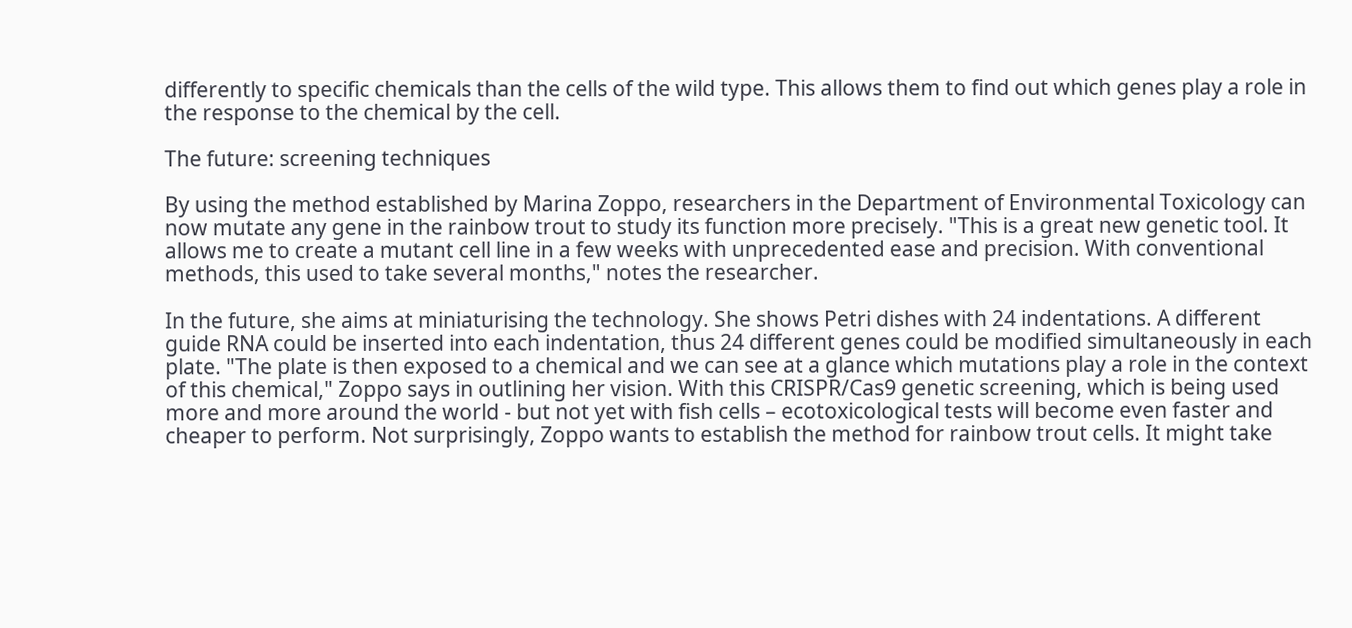differently to specific chemicals than the cells of the wild type. This allows them to find out which genes play a role in the response to the chemical by the cell.

The future: screening techniques

By using the method established by Marina Zoppo, researchers in the Department of Environmental Toxicology can now mutate any gene in the rainbow trout to study its function more precisely. "This is a great new genetic tool. It allows me to create a mutant cell line in a few weeks with unprecedented ease and precision. With conventional methods, this used to take several months," notes the researcher.

In the future, she aims at miniaturising the technology. She shows Petri dishes with 24 indentations. A different guide RNA could be inserted into each indentation, thus 24 different genes could be modified simultaneously in each plate. "The plate is then exposed to a chemical and we can see at a glance which mutations play a role in the context of this chemical," Zoppo says in outlining her vision. With this CRISPR/Cas9 genetic screening, which is being used more and more around the world - but not yet with fish cells – ecotoxicological tests will become even faster and cheaper to perform. Not surprisingly, Zoppo wants to establish the method for rainbow trout cells. It might take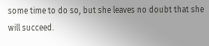some time to do so, but she leaves no doubt that she will succeed.